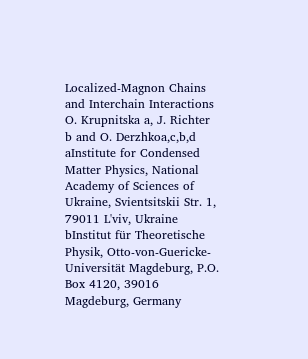Localized-Magnon Chains and Interchain Interactions
O. Krupnitska a, J. Richter b and O. Derzhkoa,c,b,d
aInstitute for Condensed Matter Physics, National Academy of Sciences of Ukraine, Svientsitskii Str. 1, 79011 L'viv, Ukraine
bInstitut für Theoretische Physik, Otto-von-Guericke-Universität Magdeburg, P.O. Box 4120, 39016 Magdeburg, Germany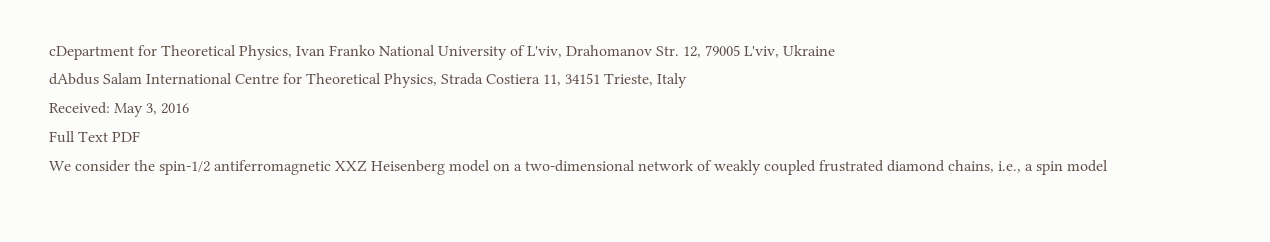cDepartment for Theoretical Physics, Ivan Franko National University of L'viv, Drahomanov Str. 12, 79005 L'viv, Ukraine
dAbdus Salam International Centre for Theoretical Physics, Strada Costiera 11, 34151 Trieste, Italy
Received: May 3, 2016
Full Text PDF
We consider the spin-1/2 antiferromagnetic XXZ Heisenberg model on a two-dimensional network of weakly coupled frustrated diamond chains, i.e., a spin model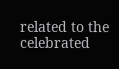related to the celebrated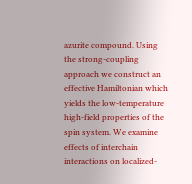azurite compound. Using the strong-coupling approach we construct an effective Hamiltonian which yields the low-temperature high-field properties of the spin system. We examine effects of interchain interactions on localized-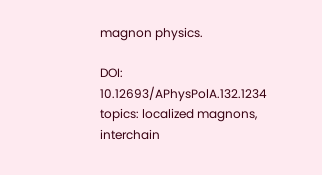magnon physics.

DOI: 10.12693/APhysPolA.132.1234
topics: localized magnons, interchain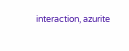interaction, azurite